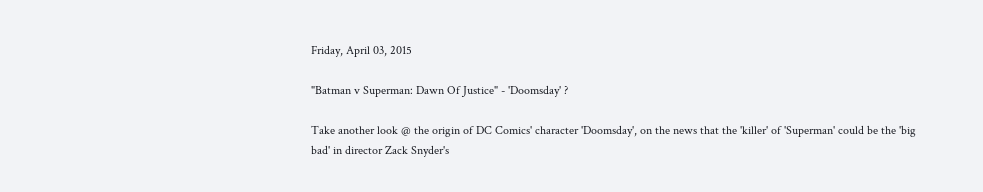Friday, April 03, 2015

"Batman v Superman: Dawn Of Justice" - 'Doomsday' ?

Take another look @ the origin of DC Comics' character 'Doomsday', on the news that the 'killer' of 'Superman' could be the 'big bad' in director Zack Snyder's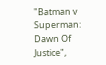"Batman v Superman: Dawn Of Justice",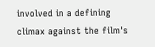involved in a defining climax against the film's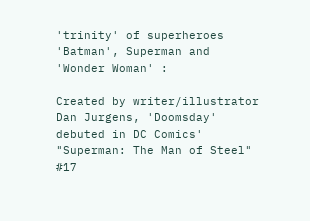'trinity' of superheroes 'Batman', Superman and 'Wonder Woman' :

Created by writer/illustrator Dan Jurgens, 'Doomsday' debuted in DC Comics' "Superman: The Man of Steel" #17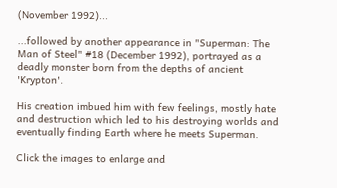(November 1992)...

...followed by another appearance in "Superman: The Man of Steel" #18 (December 1992), portrayed as a deadly monster born from the depths of ancient 'Krypton'.

His creation imbued him with few feelings, mostly hate and destruction which led to his destroying worlds and eventually finding Earth where he meets Superman.

Click the images to enlarge and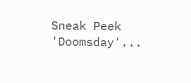Sneak Peek 'Doomsday'...